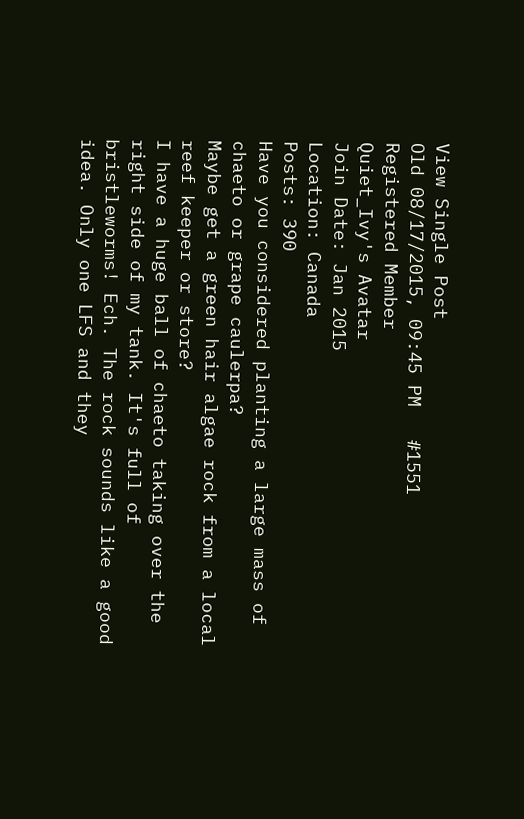View Single Post
Old 08/17/2015, 09:45 PM   #1551
Registered Member
Quiet_Ivy's Avatar
Join Date: Jan 2015
Location: Canada
Posts: 390
Have you considered planting a large mass of chaeto or grape caulerpa?
Maybe get a green hair algae rock from a local reef keeper or store?
I have a huge ball of chaeto taking over the right side of my tank. It's full of bristleworms! Ech. The rock sounds like a good idea. Only one LFS and they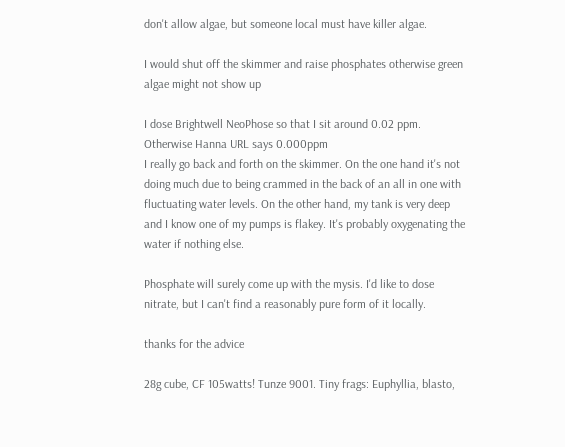don't allow algae, but someone local must have killer algae.

I would shut off the skimmer and raise phosphates otherwise green algae might not show up

I dose Brightwell NeoPhose so that I sit around 0.02 ppm. Otherwise Hanna URL says 0.000ppm
I really go back and forth on the skimmer. On the one hand it's not doing much due to being crammed in the back of an all in one with fluctuating water levels. On the other hand, my tank is very deep and I know one of my pumps is flakey. It's probably oxygenating the water if nothing else.

Phosphate will surely come up with the mysis. I'd like to dose nitrate, but I can't find a reasonably pure form of it locally.

thanks for the advice

28g cube, CF 105watts! Tunze 9001. Tiny frags: Euphyllia, blasto,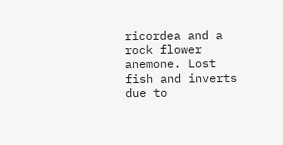ricordea and a rock flower anemone. Lost fish and inverts due to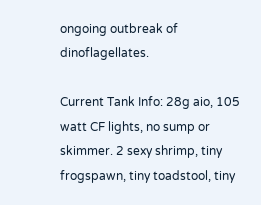ongoing outbreak of dinoflagellates.

Current Tank Info: 28g aio, 105 watt CF lights, no sump or skimmer. 2 sexy shrimp, tiny frogspawn, tiny toadstool, tiny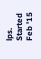lps. Started Feb '15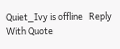Quiet_Ivy is offline   Reply With Quote